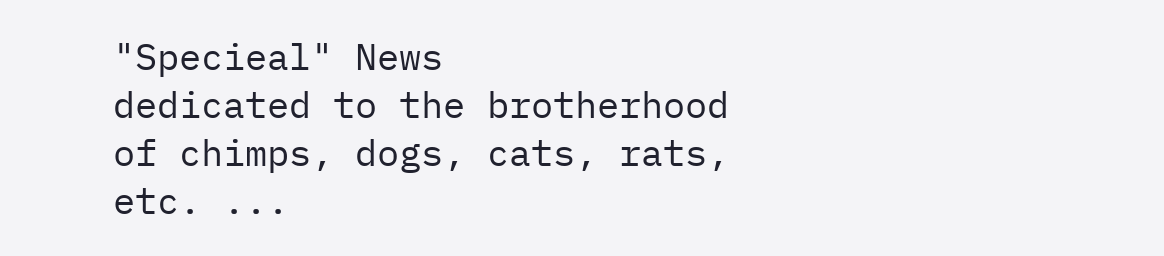"Specieal" News
dedicated to the brotherhood of chimps, dogs, cats, rats, etc. ...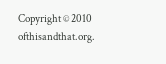Copyright © 2010
ofthisandthat.org.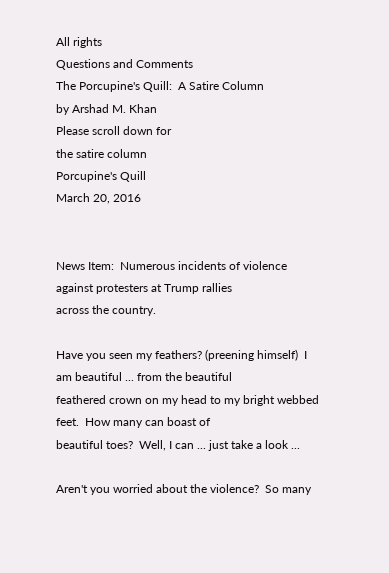All rights
Questions and Comments
The Porcupine's Quill:  A Satire Column
by Arshad M. Khan
Please scroll down for
the satire column
Porcupine's Quill
March 20, 2016


News Item:  Numerous incidents of violence against protesters at Trump rallies
across the country.

Have you seen my feathers? (preening himself)  I am beautiful ... from the beautiful
feathered crown on my head to my bright webbed feet.  How many can boast of
beautiful toes?  Well, I can ... just take a look ...

Aren't you worried about the violence?  So many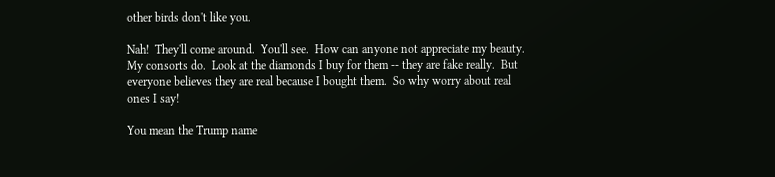other birds don't like you.

Nah!  They'll come around.  You'll see.  How can anyone not appreciate my beauty.
My consorts do.  Look at the diamonds I buy for them -- they are fake really.  But
everyone believes they are real because I bought them.  So why worry about real
ones I say!

You mean the Trump name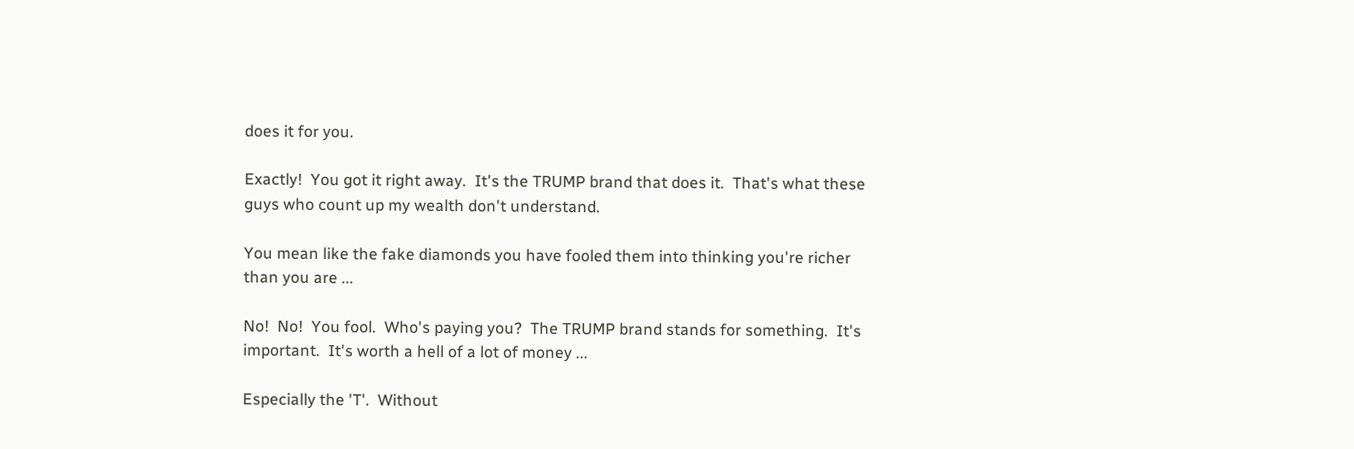does it for you.

Exactly!  You got it right away.  It's the TRUMP brand that does it.  That's what these
guys who count up my wealth don't understand.

You mean like the fake diamonds you have fooled them into thinking you're richer
than you are ...

No!  No!  You fool.  Who's paying you?  The TRUMP brand stands for something.  It's
important.  It's worth a hell of a lot of money ...

Especially the 'T'.  Without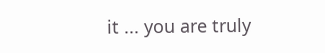it ... you are truly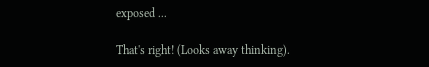exposed ...

That's right! (Looks away thinking).